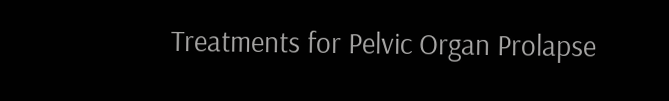Treatments for Pelvic Organ Prolapse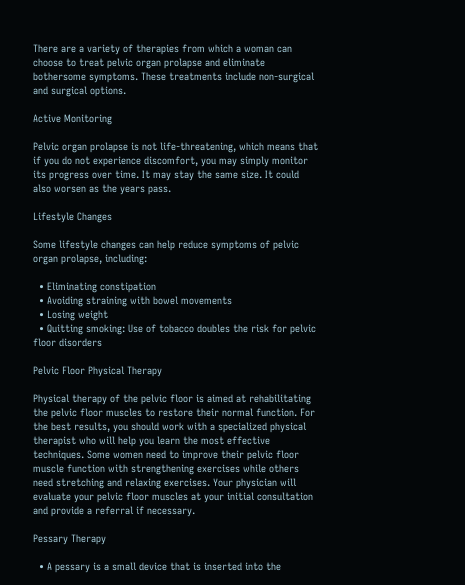There are a variety of therapies from which a woman can choose to treat pelvic organ prolapse and eliminate bothersome symptoms. These treatments include non-surgical and surgical options.

Active Monitoring

Pelvic organ prolapse is not life-threatening, which means that if you do not experience discomfort, you may simply monitor its progress over time. It may stay the same size. It could also worsen as the years pass.

Lifestyle Changes

Some lifestyle changes can help reduce symptoms of pelvic organ prolapse, including:

  • Eliminating constipation
  • Avoiding straining with bowel movements
  • Losing weight
  • Quitting smoking: Use of tobacco doubles the risk for pelvic floor disorders

Pelvic Floor Physical Therapy

Physical therapy of the pelvic floor is aimed at rehabilitating the pelvic floor muscles to restore their normal function. For the best results, you should work with a specialized physical therapist who will help you learn the most effective techniques. Some women need to improve their pelvic floor muscle function with strengthening exercises while others need stretching and relaxing exercises. Your physician will evaluate your pelvic floor muscles at your initial consultation and provide a referral if necessary.

Pessary Therapy

  • A pessary is a small device that is inserted into the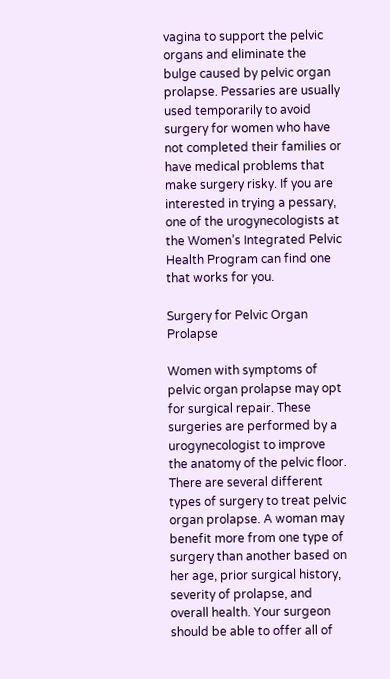vagina to support the pelvic organs and eliminate the bulge caused by pelvic organ prolapse. Pessaries are usually used temporarily to avoid surgery for women who have not completed their families or have medical problems that make surgery risky. If you are interested in trying a pessary, one of the urogynecologists at the Women’s Integrated Pelvic Health Program can find one that works for you.

Surgery for Pelvic Organ Prolapse

Women with symptoms of pelvic organ prolapse may opt for surgical repair. These surgeries are performed by a urogynecologist to improve the anatomy of the pelvic floor. There are several different types of surgery to treat pelvic organ prolapse. A woman may benefit more from one type of surgery than another based on her age, prior surgical history, severity of prolapse, and overall health. Your surgeon should be able to offer all of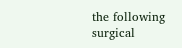the following surgical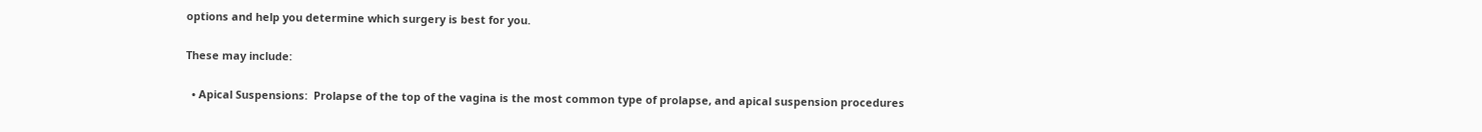options and help you determine which surgery is best for you.

These may include:

  • Apical Suspensions:  Prolapse of the top of the vagina is the most common type of prolapse, and apical suspension procedures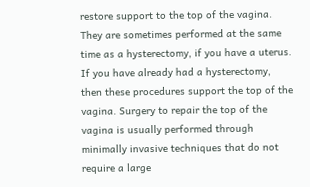restore support to the top of the vagina. They are sometimes performed at the same time as a hysterectomy, if you have a uterus. If you have already had a hysterectomy, then these procedures support the top of the vagina. Surgery to repair the top of the vagina is usually performed through minimally invasive techniques that do not require a large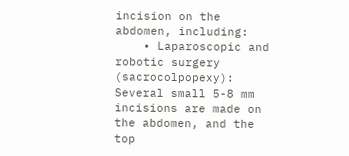incision on the abdomen, including:
    • Laparoscopic and robotic surgery (sacrocolpopexy): Several small 5-8 mm incisions are made on the abdomen, and the top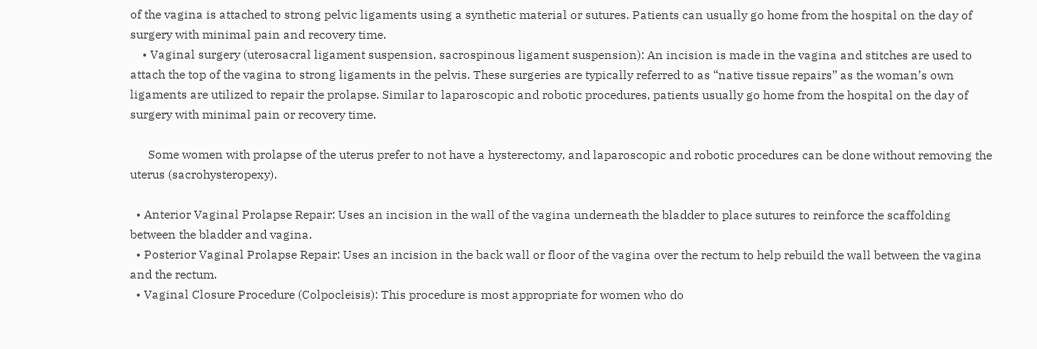of the vagina is attached to strong pelvic ligaments using a synthetic material or sutures. Patients can usually go home from the hospital on the day of surgery with minimal pain and recovery time.
    • Vaginal surgery (uterosacral ligament suspension, sacrospinous ligament suspension): An incision is made in the vagina and stitches are used to attach the top of the vagina to strong ligaments in the pelvis. These surgeries are typically referred to as “native tissue repairs” as the woman’s own ligaments are utilized to repair the prolapse. Similar to laparoscopic and robotic procedures, patients usually go home from the hospital on the day of surgery with minimal pain or recovery time.

      Some women with prolapse of the uterus prefer to not have a hysterectomy, and laparoscopic and robotic procedures can be done without removing the uterus (sacrohysteropexy).

  • Anterior Vaginal Prolapse Repair: Uses an incision in the wall of the vagina underneath the bladder to place sutures to reinforce the scaffolding between the bladder and vagina.
  • Posterior Vaginal Prolapse Repair: Uses an incision in the back wall or floor of the vagina over the rectum to help rebuild the wall between the vagina and the rectum.
  • Vaginal Closure Procedure (Colpocleisis): This procedure is most appropriate for women who do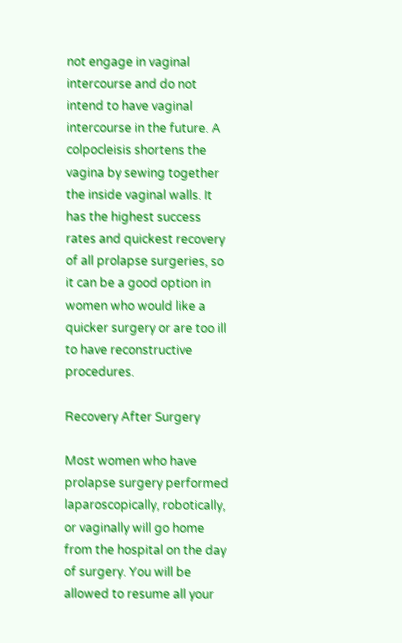not engage in vaginal intercourse and do not intend to have vaginal intercourse in the future. A colpocleisis shortens the vagina by sewing together the inside vaginal walls. It has the highest success rates and quickest recovery of all prolapse surgeries, so it can be a good option in women who would like a quicker surgery or are too ill to have reconstructive procedures.

Recovery After Surgery

Most women who have prolapse surgery performed laparoscopically, robotically, or vaginally will go home from the hospital on the day of surgery. You will be allowed to resume all your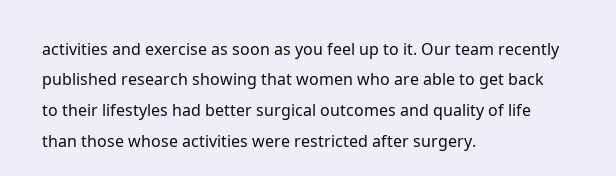activities and exercise as soon as you feel up to it. Our team recently published research showing that women who are able to get back to their lifestyles had better surgical outcomes and quality of life than those whose activities were restricted after surgery.